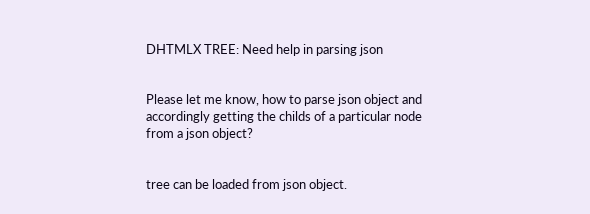DHTMLX TREE: Need help in parsing json


Please let me know, how to parse json object and accordingly getting the childs of a particular node from a json object?


tree can be loaded from json object.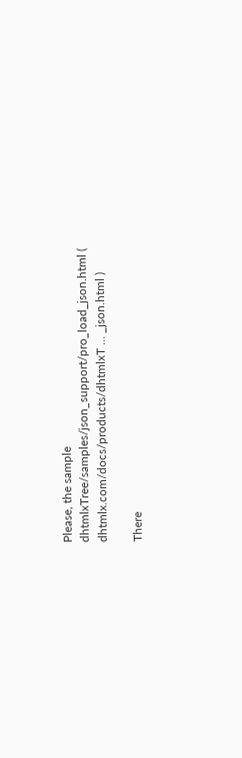Please, the sample dhtmlxTree/samples/json_support/pro_load_json.html ( dhtmlx.com/docs/products/dhtmlxT … _json.html )

There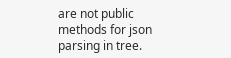are not public methods for json parsing in tree.